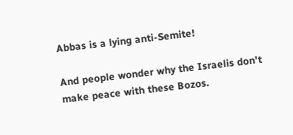Abbas is a lying anti-Semite!

And people wonder why the Israelis don’t make peace with these Bozos.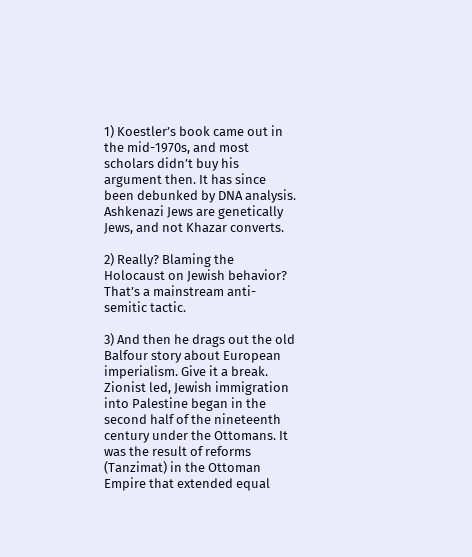1) Koestler’s book came out in the mid-1970s, and most scholars didn’t buy his argument then. It has since been debunked by DNA analysis. Ashkenazi Jews are genetically Jews, and not Khazar converts.

2) Really? Blaming the Holocaust on Jewish behavior? That’s a mainstream anti-semitic tactic.

3) And then he drags out the old Balfour story about European imperialism. Give it a break. Zionist led, Jewish immigration into Palestine began in the second half of the nineteenth century under the Ottomans. It was the result of reforms (Tanzimat) in the Ottoman Empire that extended equal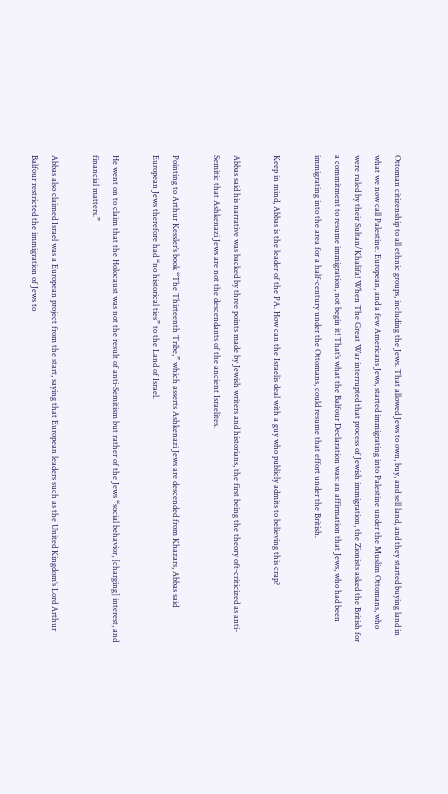Ottoman citizenship to all ethnic groups, including the Jews. That allowed Jews to own, buy, and sell land, and they started buying land in what we now call Palestine. European, and a few Americans Jews, started immigrating into Palestine under the Muslim Ottomans, who were ruled by their Sultan/Khalifa! When The Great War interrupted that process of Jewish immigration, the Zionists asked the British for a commitment to resume immigration, not begin it! That’s what the Balfour Declaration was: an affirmation that Jews, who had been immigrating into the area for a half-century under the Ottomans, could resume that effort under the British.

Keep in mind, Abbas is the leader of the PA. How can the Israelis deal with a guy who publicly admits to believing this crap?

Abbas said his narrative was backed by three points made by Jewish writers and historians, the first being the theory oft-criticized as anti-Semitic that Ashkenazi Jews are not the descendants of the ancient Israelites.

Pointing to Arthur Kessler’s book “The Thirteenth Tribe,” which asserts Ashkenazi Jews are descended from Khazars, Abbas said European Jews therefore had “no historical ties” to the Land of Israel.

He went on to claim that the Holocaust was not the result of anti-Semitism but rather of the Jews “social behavior, [charging] interest, and financial matters.”

Abbas also claimed Israel was a European project from the start, saying that European leaders such as the United Kingdom’s Lord Arthur Balfour restricted the immigration of Jews to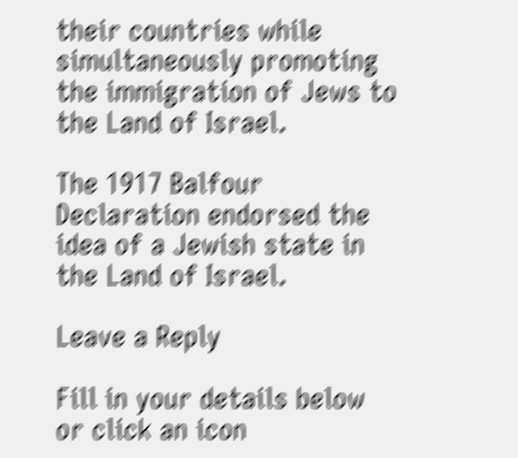their countries while simultaneously promoting the immigration of Jews to the Land of Israel.

The 1917 Balfour Declaration endorsed the idea of a Jewish state in the Land of Israel.

Leave a Reply

Fill in your details below or click an icon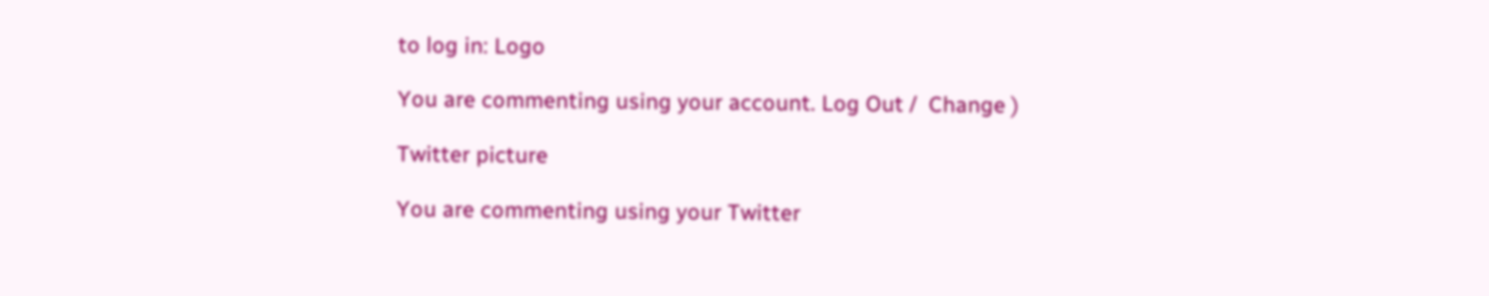to log in: Logo

You are commenting using your account. Log Out /  Change )

Twitter picture

You are commenting using your Twitter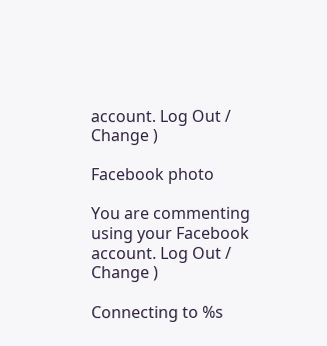account. Log Out /  Change )

Facebook photo

You are commenting using your Facebook account. Log Out /  Change )

Connecting to %s